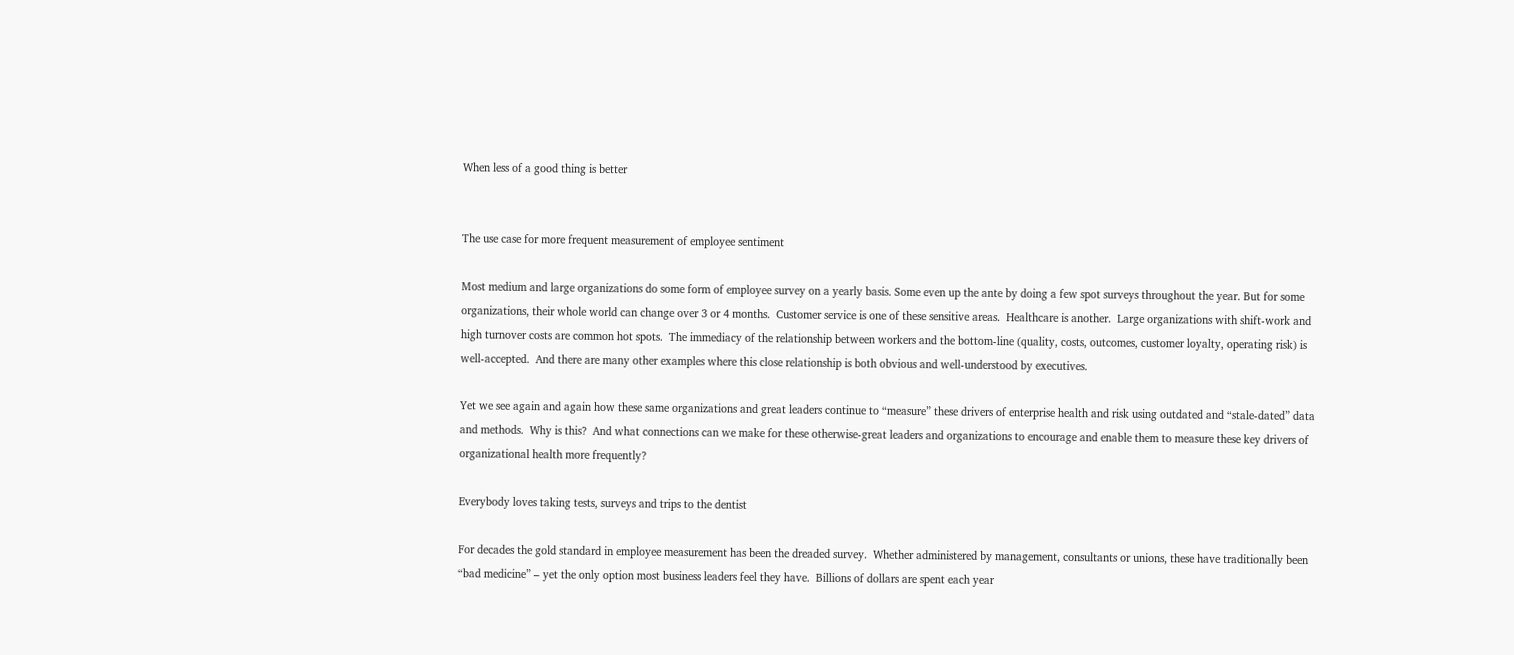When less of a good thing is better


The use case for more frequent measurement of employee sentiment

Most medium and large organizations do some form of employee survey on a yearly basis. Some even up the ante by doing a few spot surveys throughout the year. But for some organizations, their whole world can change over 3 or 4 months.  Customer service is one of these sensitive areas.  Healthcare is another.  Large organizations with shift-work and high turnover costs are common hot spots.  The immediacy of the relationship between workers and the bottom-line (quality, costs, outcomes, customer loyalty, operating risk) is well-accepted.  And there are many other examples where this close relationship is both obvious and well-understood by executives.

Yet we see again and again how these same organizations and great leaders continue to “measure” these drivers of enterprise health and risk using outdated and “stale-dated” data and methods.  Why is this?  And what connections can we make for these otherwise-great leaders and organizations to encourage and enable them to measure these key drivers of organizational health more frequently?

Everybody loves taking tests, surveys and trips to the dentist

For decades the gold standard in employee measurement has been the dreaded survey.  Whether administered by management, consultants or unions, these have traditionally been “bad medicine” – yet the only option most business leaders feel they have.  Billions of dollars are spent each year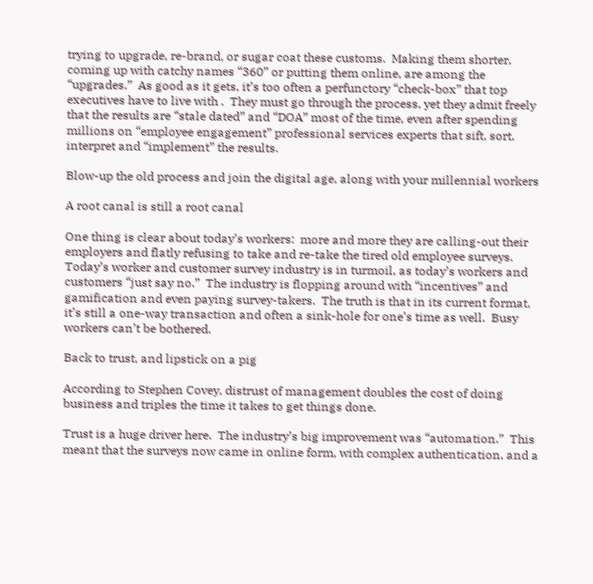trying to upgrade, re-brand, or sugar coat these customs.  Making them shorter, coming up with catchy names “360” or putting them online, are among the “upgrades.”  As good as it gets, it’s too often a perfunctory “check-box” that top executives have to live with .  They must go through the process, yet they admit freely that the results are “stale dated” and “DOA” most of the time, even after spending millions on “employee engagement” professional services experts that sift, sort, interpret and “implement” the results.

Blow-up the old process and join the digital age, along with your millennial workers

A root canal is still a root canal

One thing is clear about today’s workers:  more and more they are calling-out their employers and flatly refusing to take and re-take the tired old employee surveys.  Today’s worker and customer survey industry is in turmoil, as today’s workers and customers “just say no.”  The industry is flopping around with “incentives” and gamification and even paying survey-takers.  The truth is that in its current format, it’s still a one-way transaction and often a sink-hole for one’s time as well.  Busy workers can’t be bothered.

Back to trust, and lipstick on a pig

According to Stephen Covey, distrust of management doubles the cost of doing business and triples the time it takes to get things done.

Trust is a huge driver here.  The industry’s big improvement was “automation.”  This meant that the surveys now came in online form, with complex authentication, and a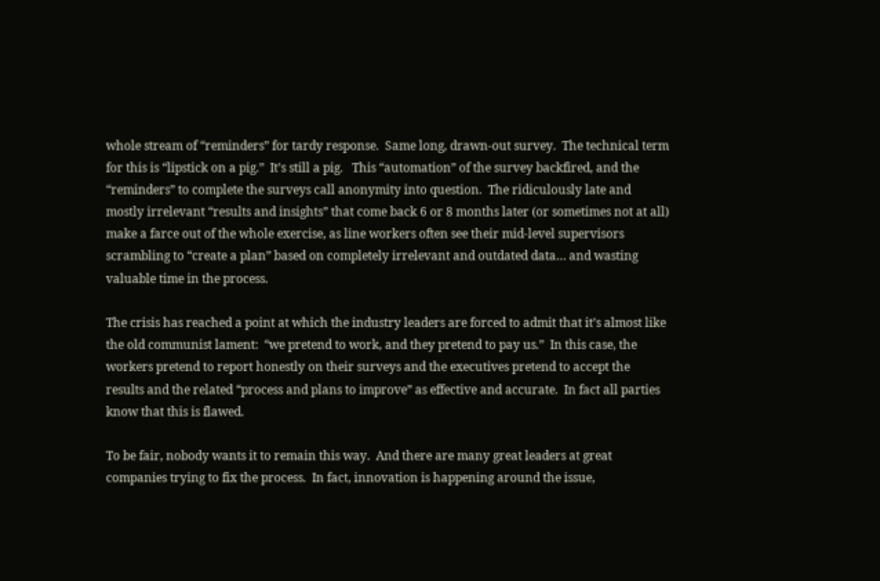whole stream of “reminders” for tardy response.  Same long, drawn-out survey.  The technical term for this is “lipstick on a pig.”  It’s still a pig.   This “automation” of the survey backfired, and the “reminders” to complete the surveys call anonymity into question.  The ridiculously late and mostly irrelevant “results and insights” that come back 6 or 8 months later (or sometimes not at all) make a farce out of the whole exercise, as line workers often see their mid-level supervisors scrambling to “create a plan” based on completely irrelevant and outdated data… and wasting valuable time in the process.

The crisis has reached a point at which the industry leaders are forced to admit that it’s almost like the old communist lament:  “we pretend to work, and they pretend to pay us.”  In this case, the workers pretend to report honestly on their surveys and the executives pretend to accept the results and the related “process and plans to improve” as effective and accurate.  In fact all parties know that this is flawed.

To be fair, nobody wants it to remain this way.  And there are many great leaders at great companies trying to fix the process.  In fact, innovation is happening around the issue,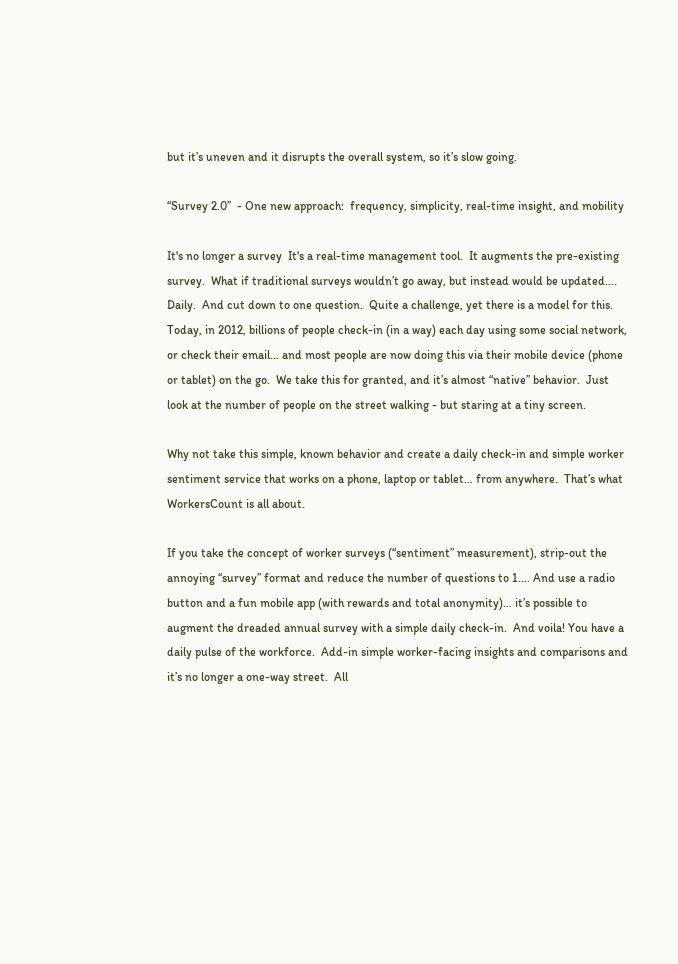but it’s uneven and it disrupts the overall system, so it’s slow going.

“Survey 2.0”  - One new approach:  frequency, simplicity, real-time insight, and mobility

It's no longer a survey  It's a real-time management tool.  It augments the pre-existing survey.  What if traditional surveys wouldn’t go away, but instead would be updated…. Daily.  And cut down to one question.  Quite a challenge, yet there is a model for this.   Today, in 2012, billions of people check-in (in a way) each day using some social network, or check their email… and most people are now doing this via their mobile device (phone or tablet) on the go.  We take this for granted, and it’s almost “native” behavior.  Just look at the number of people on the street walking - but staring at a tiny screen.

Why not take this simple, known behavior and create a daily check-in and simple worker sentiment service that works on a phone, laptop or tablet… from anywhere.  That’s what WorkersCount is all about.

If you take the concept of worker surveys (“sentiment” measurement), strip-out the annoying “survey” format and reduce the number of questions to 1…. And use a radio button and a fun mobile app (with rewards and total anonymity)… it’s possible to augment the dreaded annual survey with a simple daily check-in.  And voila! You have a daily pulse of the workforce.  Add-in simple worker-facing insights and comparisons and it’s no longer a one-way street.  All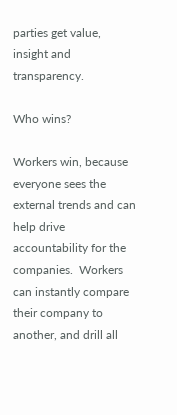parties get value, insight and transparency.

Who wins?

Workers win, because everyone sees the external trends and can help drive accountability for the companies.  Workers can instantly compare their company to another, and drill all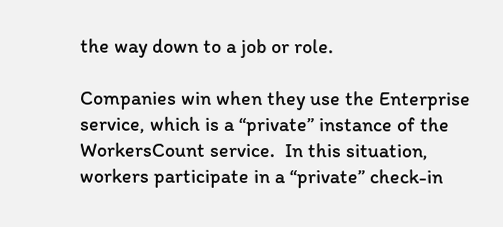the way down to a job or role.

Companies win when they use the Enterprise service, which is a “private” instance of the WorkersCount service.  In this situation, workers participate in a “private” check-in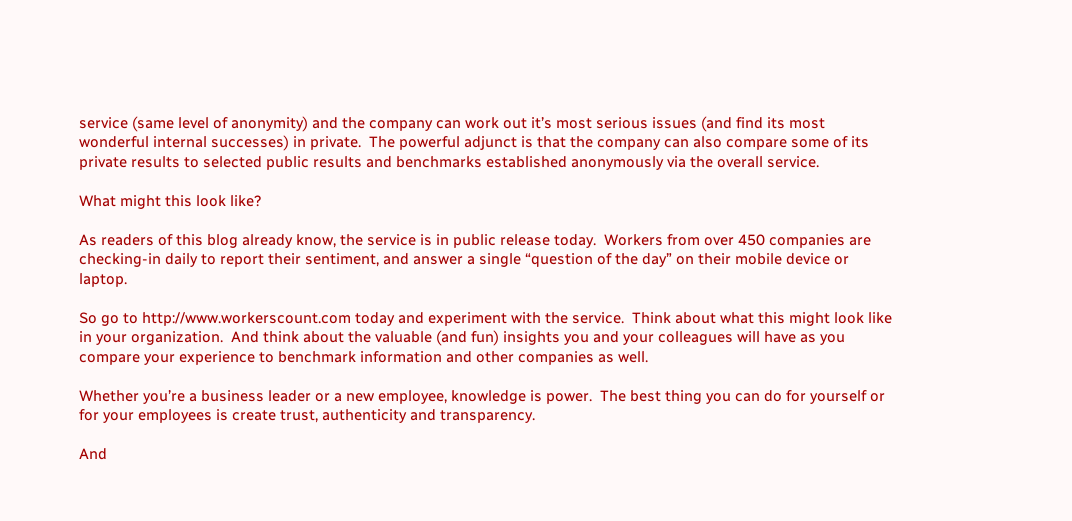service (same level of anonymity) and the company can work out it’s most serious issues (and find its most wonderful internal successes) in private.  The powerful adjunct is that the company can also compare some of its private results to selected public results and benchmarks established anonymously via the overall service.

What might this look like?

As readers of this blog already know, the service is in public release today.  Workers from over 450 companies are checking-in daily to report their sentiment, and answer a single “question of the day” on their mobile device or laptop.

So go to http://www.workerscount.com today and experiment with the service.  Think about what this might look like in your organization.  And think about the valuable (and fun) insights you and your colleagues will have as you compare your experience to benchmark information and other companies as well.

Whether you’re a business leader or a new employee, knowledge is power.  The best thing you can do for yourself or for your employees is create trust, authenticity and transparency.

And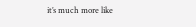it’s much more like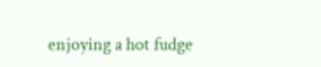enjoying a hot fudge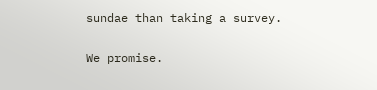sundae than taking a survey.

We promise.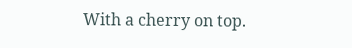With a cherry on top.